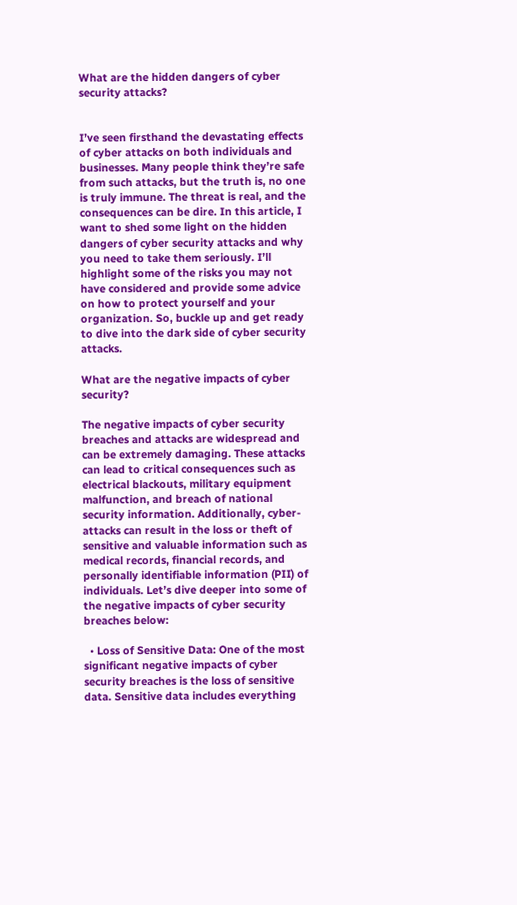What are the hidden dangers of cyber security attacks?


I’ve seen firsthand the devastating effects of cyber attacks on both individuals and businesses. Many people think they’re safe from such attacks, but the truth is, no one is truly immune. The threat is real, and the consequences can be dire. In this article, I want to shed some light on the hidden dangers of cyber security attacks and why you need to take them seriously. I’ll highlight some of the risks you may not have considered and provide some advice on how to protect yourself and your organization. So, buckle up and get ready to dive into the dark side of cyber security attacks.

What are the negative impacts of cyber security?

The negative impacts of cyber security breaches and attacks are widespread and can be extremely damaging. These attacks can lead to critical consequences such as electrical blackouts, military equipment malfunction, and breach of national security information. Additionally, cyber-attacks can result in the loss or theft of sensitive and valuable information such as medical records, financial records, and personally identifiable information (PII) of individuals. Let’s dive deeper into some of the negative impacts of cyber security breaches below:

  • Loss of Sensitive Data: One of the most significant negative impacts of cyber security breaches is the loss of sensitive data. Sensitive data includes everything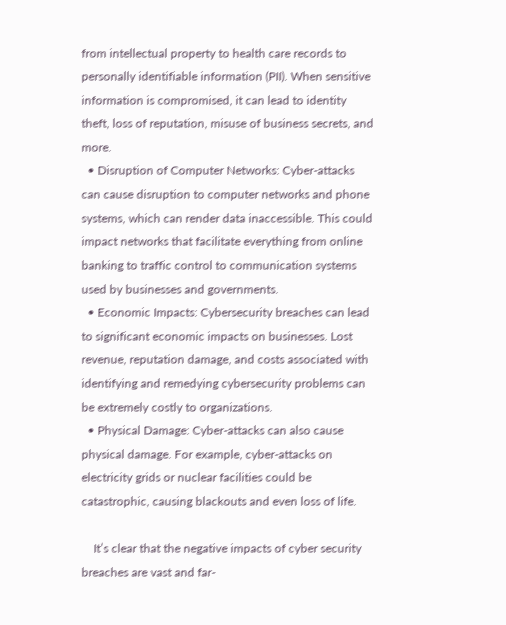from intellectual property to health care records to personally identifiable information (PII). When sensitive information is compromised, it can lead to identity theft, loss of reputation, misuse of business secrets, and more.
  • Disruption of Computer Networks: Cyber-attacks can cause disruption to computer networks and phone systems, which can render data inaccessible. This could impact networks that facilitate everything from online banking to traffic control to communication systems used by businesses and governments.
  • Economic Impacts: Cybersecurity breaches can lead to significant economic impacts on businesses. Lost revenue, reputation damage, and costs associated with identifying and remedying cybersecurity problems can be extremely costly to organizations.
  • Physical Damage: Cyber-attacks can also cause physical damage. For example, cyber-attacks on electricity grids or nuclear facilities could be catastrophic, causing blackouts and even loss of life.

    It’s clear that the negative impacts of cyber security breaches are vast and far-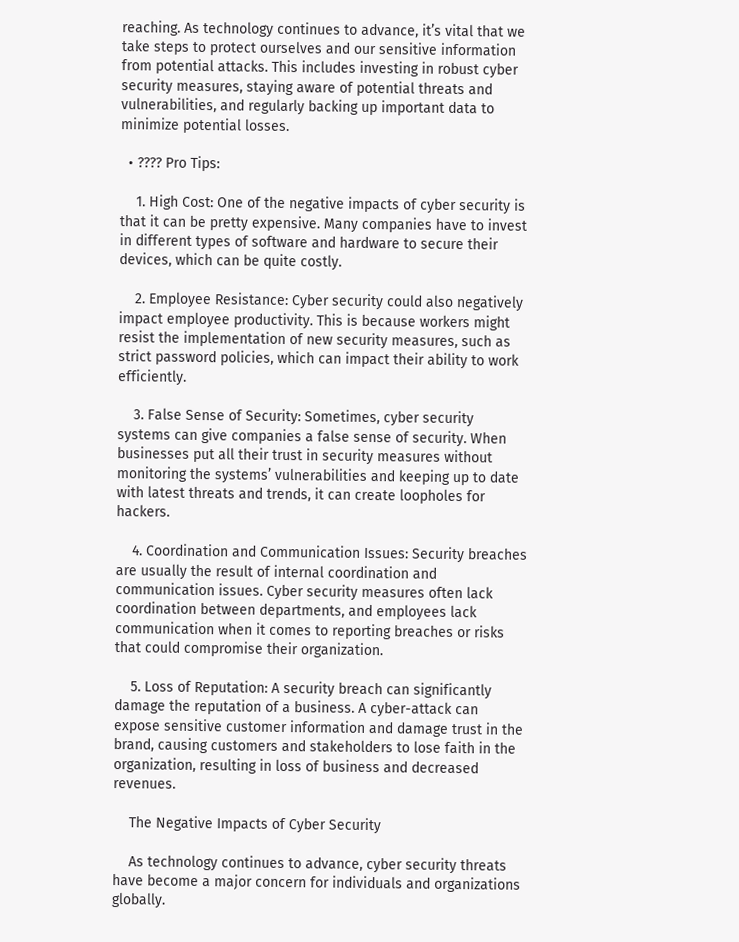reaching. As technology continues to advance, it’s vital that we take steps to protect ourselves and our sensitive information from potential attacks. This includes investing in robust cyber security measures, staying aware of potential threats and vulnerabilities, and regularly backing up important data to minimize potential losses.

  • ???? Pro Tips:

    1. High Cost: One of the negative impacts of cyber security is that it can be pretty expensive. Many companies have to invest in different types of software and hardware to secure their devices, which can be quite costly.

    2. Employee Resistance: Cyber security could also negatively impact employee productivity. This is because workers might resist the implementation of new security measures, such as strict password policies, which can impact their ability to work efficiently.

    3. False Sense of Security: Sometimes, cyber security systems can give companies a false sense of security. When businesses put all their trust in security measures without monitoring the systems’ vulnerabilities and keeping up to date with latest threats and trends, it can create loopholes for hackers.

    4. Coordination and Communication Issues: Security breaches are usually the result of internal coordination and communication issues. Cyber security measures often lack coordination between departments, and employees lack communication when it comes to reporting breaches or risks that could compromise their organization.

    5. Loss of Reputation: A security breach can significantly damage the reputation of a business. A cyber-attack can expose sensitive customer information and damage trust in the brand, causing customers and stakeholders to lose faith in the organization, resulting in loss of business and decreased revenues.

    The Negative Impacts of Cyber Security

    As technology continues to advance, cyber security threats have become a major concern for individuals and organizations globally.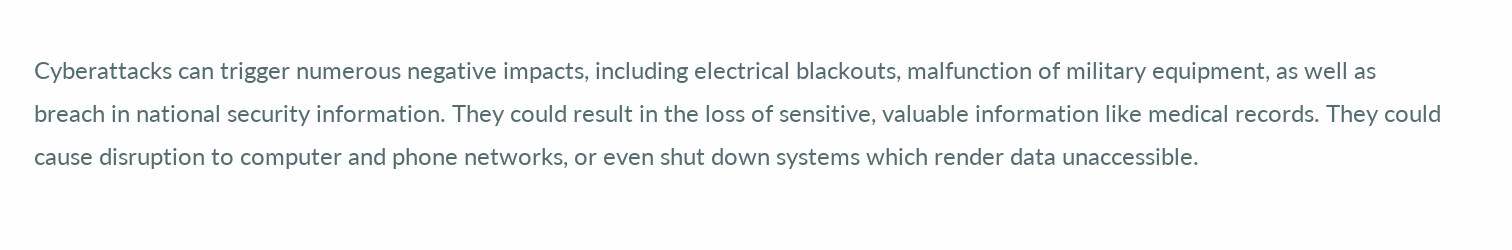Cyberattacks can trigger numerous negative impacts, including electrical blackouts, malfunction of military equipment, as well as breach in national security information. They could result in the loss of sensitive, valuable information like medical records. They could cause disruption to computer and phone networks, or even shut down systems which render data unaccessible.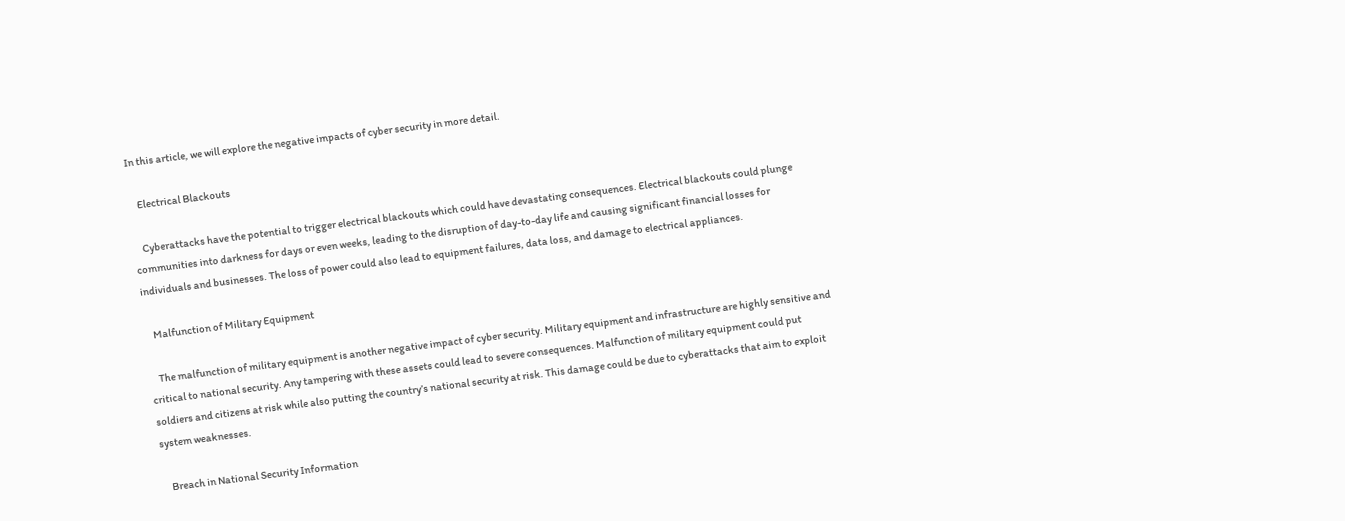In this article, we will explore the negative impacts of cyber security in more detail.

    Electrical Blackouts

    Cyberattacks have the potential to trigger electrical blackouts which could have devastating consequences. Electrical blackouts could plunge communities into darkness for days or even weeks, leading to the disruption of day-to-day life and causing significant financial losses for individuals and businesses. The loss of power could also lead to equipment failures, data loss, and damage to electrical appliances.

    Malfunction of Military Equipment

    The malfunction of military equipment is another negative impact of cyber security. Military equipment and infrastructure are highly sensitive and critical to national security. Any tampering with these assets could lead to severe consequences. Malfunction of military equipment could put soldiers and citizens at risk while also putting the country’s national security at risk. This damage could be due to cyberattacks that aim to exploit system weaknesses.

    Breach in National Security Information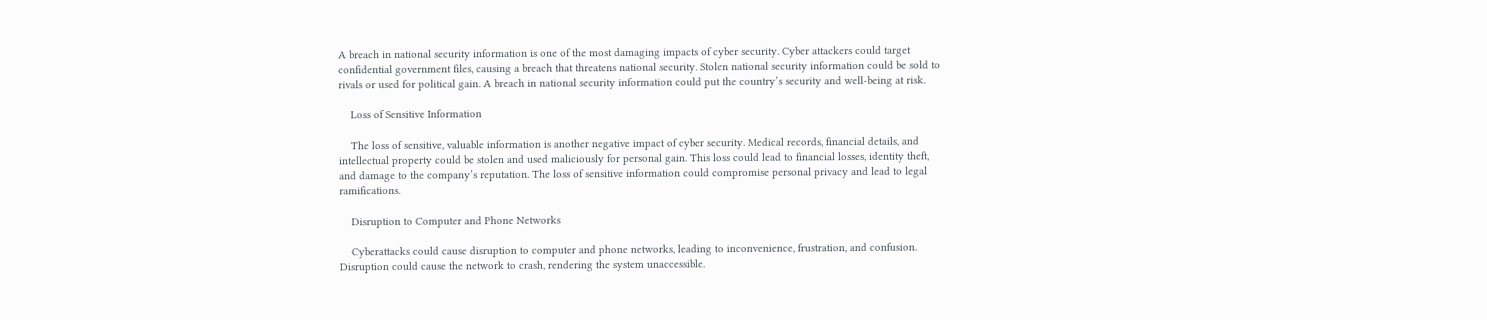A breach in national security information is one of the most damaging impacts of cyber security. Cyber attackers could target confidential government files, causing a breach that threatens national security. Stolen national security information could be sold to rivals or used for political gain. A breach in national security information could put the country’s security and well-being at risk.

    Loss of Sensitive Information

    The loss of sensitive, valuable information is another negative impact of cyber security. Medical records, financial details, and intellectual property could be stolen and used maliciously for personal gain. This loss could lead to financial losses, identity theft, and damage to the company’s reputation. The loss of sensitive information could compromise personal privacy and lead to legal ramifications.

    Disruption to Computer and Phone Networks

    Cyberattacks could cause disruption to computer and phone networks, leading to inconvenience, frustration, and confusion. Disruption could cause the network to crash, rendering the system unaccessible.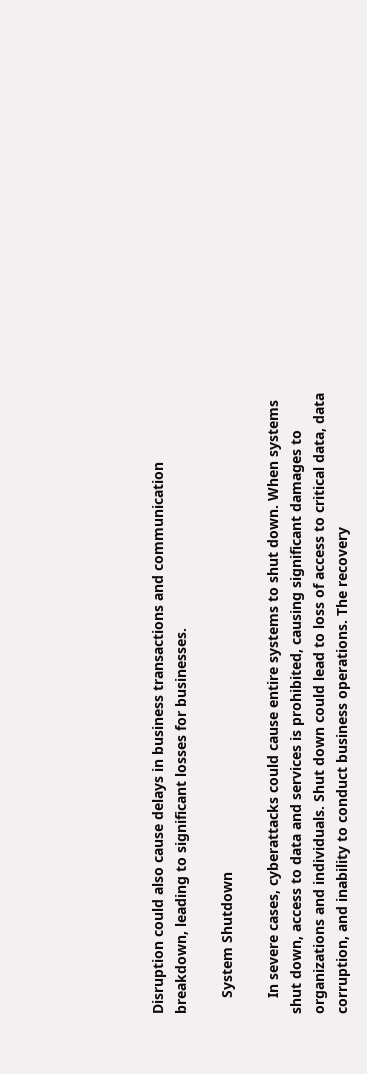Disruption could also cause delays in business transactions and communication breakdown, leading to significant losses for businesses.

    System Shutdown

    In severe cases, cyberattacks could cause entire systems to shut down. When systems shut down, access to data and services is prohibited, causing significant damages to organizations and individuals. Shut down could lead to loss of access to critical data, data corruption, and inability to conduct business operations. The recovery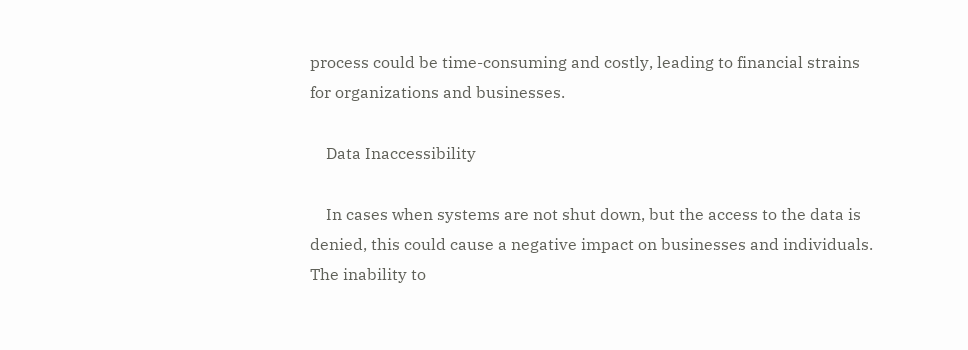process could be time-consuming and costly, leading to financial strains for organizations and businesses.

    Data Inaccessibility

    In cases when systems are not shut down, but the access to the data is denied, this could cause a negative impact on businesses and individuals. The inability to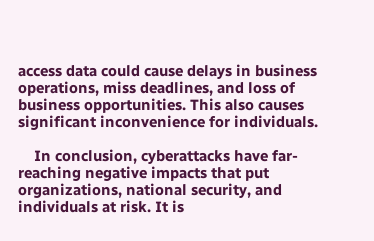access data could cause delays in business operations, miss deadlines, and loss of business opportunities. This also causes significant inconvenience for individuals.

    In conclusion, cyberattacks have far-reaching negative impacts that put organizations, national security, and individuals at risk. It is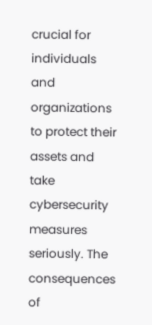crucial for individuals and organizations to protect their assets and take cybersecurity measures seriously. The consequences of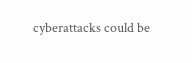cyberattacks could be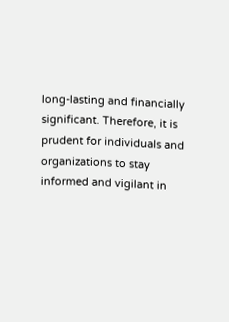long-lasting and financially significant. Therefore, it is prudent for individuals and organizations to stay informed and vigilant in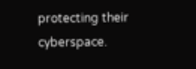protecting their cyberspace.